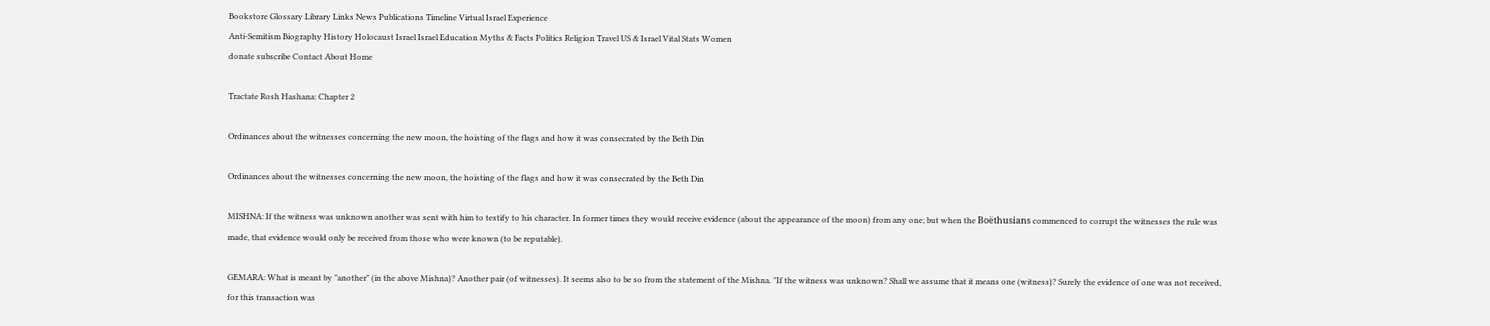Bookstore Glossary Library Links News Publications Timeline Virtual Israel Experience
Anti-Semitism Biography History Holocaust Israel Israel Education Myths & Facts Politics Religion Travel US & Israel Vital Stats Women
donate subscribe Contact About Home

Tractate Rosh Hashana: Chapter 2

Ordinances about the witnesses concerning the new moon, the hoisting of the flags and how it was consecrated by the Beth Din

Ordinances about the witnesses concerning the new moon, the hoisting of the flags and how it was consecrated by the Beth Din

MISHNA: If the witness was unknown another was sent with him to testify to his character. In former times they would receive evidence (about the appearance of the moon) from any one; but when the Boëthusians commenced to corrupt the witnesses the rule was made, that evidence would only be received from those who were known (to be reputable).

GEMARA: What is meant by "another" (in the above Mishna)? Another pair (of witnesses). It seems also to be so from the statement of the Mishna. "If the witness was unknown? Shall we assume that it means one (witness)? Surely the evidence of one was not received, for this transaction was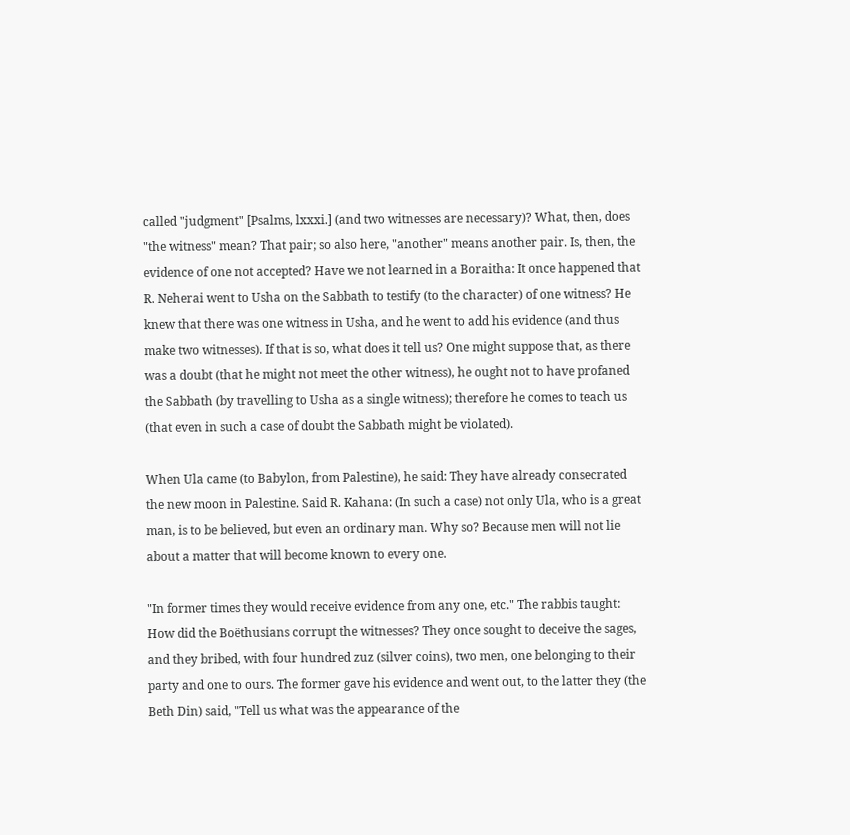called "judgment" [Psalms, lxxxi.] (and two witnesses are necessary)? What, then, does "the witness" mean? That pair; so also here, "another" means another pair. Is, then, the evidence of one not accepted? Have we not learned in a Boraitha: It once happened that R. Neherai went to Usha on the Sabbath to testify (to the character) of one witness? He knew that there was one witness in Usha, and he went to add his evidence (and thus make two witnesses). If that is so, what does it tell us? One might suppose that, as there was a doubt (that he might not meet the other witness), he ought not to have profaned the Sabbath (by travelling to Usha as a single witness); therefore he comes to teach us (that even in such a case of doubt the Sabbath might be violated).

When Ula came (to Babylon, from Palestine), he said: They have already consecrated the new moon in Palestine. Said R. Kahana: (In such a case) not only Ula, who is a great man, is to be believed, but even an ordinary man. Why so? Because men will not lie about a matter that will become known to every one.

"In former times they would receive evidence from any one, etc." The rabbis taught: How did the Boëthusians corrupt the witnesses? They once sought to deceive the sages, and they bribed, with four hundred zuz (silver coins), two men, one belonging to their party and one to ours. The former gave his evidence and went out, to the latter they (the Beth Din) said, "Tell us what was the appearance of the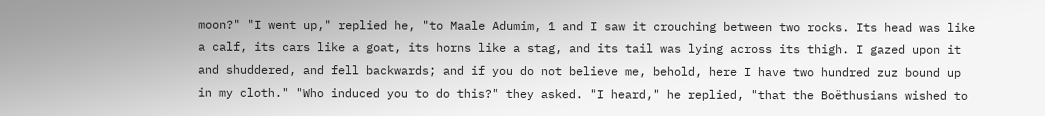moon?" "I went up," replied he, "to Maale Adumim, 1 and I saw it crouching between two rocks. Its head was like a calf, its cars like a goat, its horns like a stag, and its tail was lying across its thigh. I gazed upon it and shuddered, and fell backwards; and if you do not believe me, behold, here I have two hundred zuz bound up in my cloth." "Who induced you to do this?" they asked. "I heard," he replied, "that the Boëthusians wished to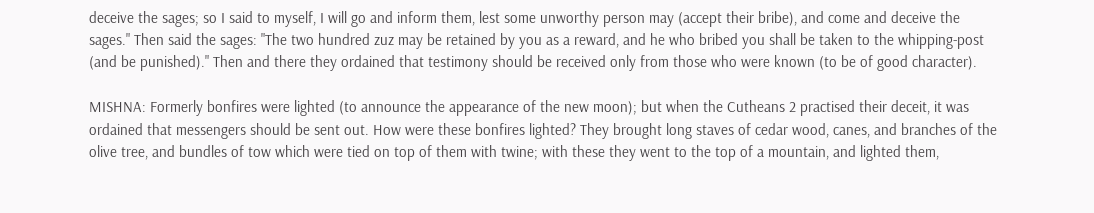deceive the sages; so I said to myself, I will go and inform them, lest some unworthy person may (accept their bribe), and come and deceive the sages." Then said the sages: "The two hundred zuz may be retained by you as a reward, and he who bribed you shall be taken to the whipping-post (and be punished)." Then and there they ordained that testimony should be received only from those who were known (to be of good character).

MISHNA: Formerly bonfires were lighted (to announce the appearance of the new moon); but when the Cutheans 2 practised their deceit, it was ordained that messengers should be sent out. How were these bonfires lighted? They brought long staves of cedar wood, canes, and branches of the olive tree, and bundles of tow which were tied on top of them with twine; with these they went to the top of a mountain, and lighted them,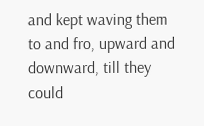and kept waving them to and fro, upward and downward, till they could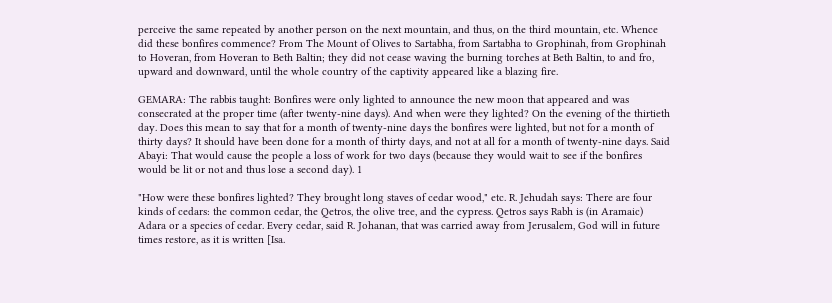perceive the same repeated by another person on the next mountain, and thus, on the third mountain, etc. Whence did these bonfires commence? From The Mount of Olives to Sartabha, from Sartabha to Grophinah, from Grophinah to Hoveran, from Hoveran to Beth Baltin; they did not cease waving the burning torches at Beth Baltin, to and fro, upward and downward, until the whole country of the captivity appeared like a blazing fire.

GEMARA: The rabbis taught: Bonfires were only lighted to announce the new moon that appeared and was consecrated at the proper time (after twenty-nine days). And when were they lighted? On the evening of the thirtieth day. Does this mean to say that for a month of twenty-nine days the bonfires were lighted, but not for a month of thirty days? It should have been done for a month of thirty days, and not at all for a month of twenty-nine days. Said Abayi: That would cause the people a loss of work for two days (because they would wait to see if the bonfires would be lit or not and thus lose a second day). 1

"How were these bonfires lighted? They brought long staves of cedar wood," etc. R. Jehudah says: There are four kinds of cedars: the common cedar, the Qetros, the olive tree, and the cypress. Qetros says Rabh is (in Aramaic) Adara or a species of cedar. Every cedar, said R. Johanan, that was carried away from Jerusalem, God will in future times restore, as it is written [Isa.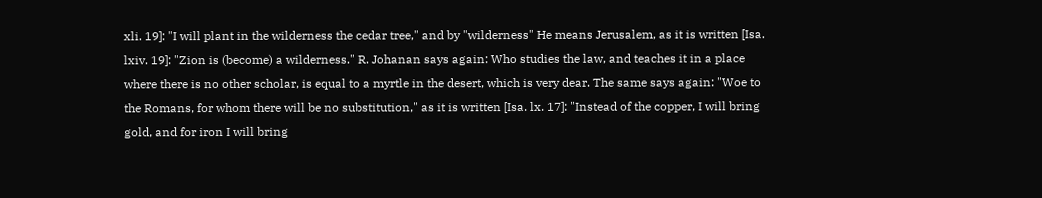xli. 19]: "I will plant in the wilderness the cedar tree," and by "wilderness" He means Jerusalem, as it is written [Isa. lxiv. 19]: "Zion is (become) a wilderness." R. Johanan says again: Who studies the law, and teaches it in a place where there is no other scholar, is equal to a myrtle in the desert, which is very dear. The same says again: "Woe to the Romans, for whom there will be no substitution," as it is written [Isa. lx. 17]: "Instead of the copper, I will bring gold, and for iron I will bring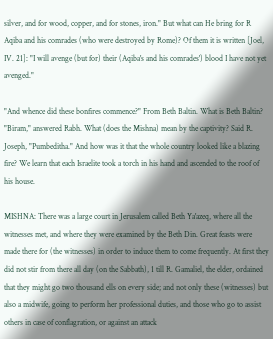silver, and for wood, copper, and for stones, iron." But what can He bring for R Aqiba and his comrades (who were destroyed by Rome)? Of them it is written [Joel, IV. 21]: "I will avenge (but for) their (Aqiba's and his comrades') blood I have not yet avenged."

"And whence did these bonfires commence?" From Beth Baltin. What is Beth Baltin? "Biram," answered Rabh. What (does the Mishna) mean by the captivity? Said R. Joseph, "Pumbeditha." And how was it that the whole country looked like a blazing fire? We learn that each Israelite took a torch in his hand and ascended to the roof of his house.

MISHNA: There was a large court in Jerusalem called Beth Ya'azeq, where all the witnesses met, and where they were examined by the Beth Din. Great feasts were made there for (the witnesses) in order to induce them to come frequently. At first they did not stir from there all day (on the Sabbath), 1 till R. Gamaliel, the elder, ordained that they might go two thousand ells on every side; and not only these (witnesses) but also a midwife, going to perform her professional duties, and those who go to assist others in case of conflagration, or against an attack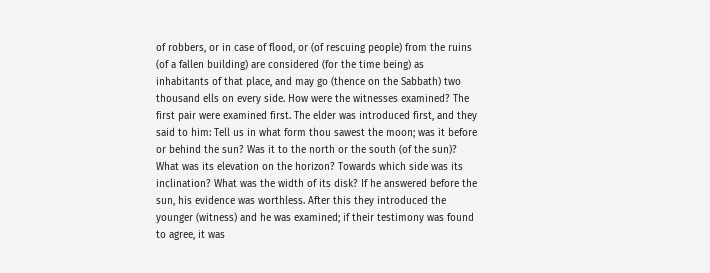of robbers, or in case of flood, or (of rescuing people) from the ruins (of a fallen building) are considered (for the time being) as inhabitants of that place, and may go (thence on the Sabbath) two thousand ells on every side. How were the witnesses examined? The first pair were examined first. The elder was introduced first, and they said to him: Tell us in what form thou sawest the moon; was it before or behind the sun? Was it to the north or the south (of the sun)? What was its elevation on the horizon? Towards which side was its inclination? What was the width of its disk? If he answered before the sun, his evidence was worthless. After this they introduced the younger (witness) and he was examined; if their testimony was found to agree, it was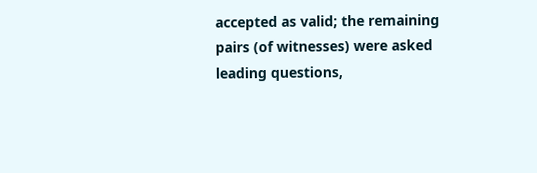accepted as valid; the remaining pairs (of witnesses) were asked leading questions,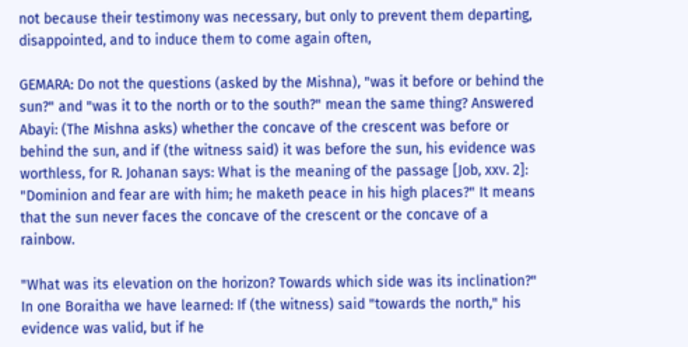not because their testimony was necessary, but only to prevent them departing, disappointed, and to induce them to come again often,

GEMARA: Do not the questions (asked by the Mishna), "was it before or behind the sun?" and "was it to the north or to the south?" mean the same thing? Answered Abayi: (The Mishna asks) whether the concave of the crescent was before or behind the sun, and if (the witness said) it was before the sun, his evidence was worthless, for R. Johanan says: What is the meaning of the passage [Job, xxv. 2]: "Dominion and fear are with him; he maketh peace in his high places?" It means that the sun never faces the concave of the crescent or the concave of a rainbow.

"What was its elevation on the horizon? Towards which side was its inclination?" In one Boraitha we have learned: If (the witness) said "towards the north," his evidence was valid, but if he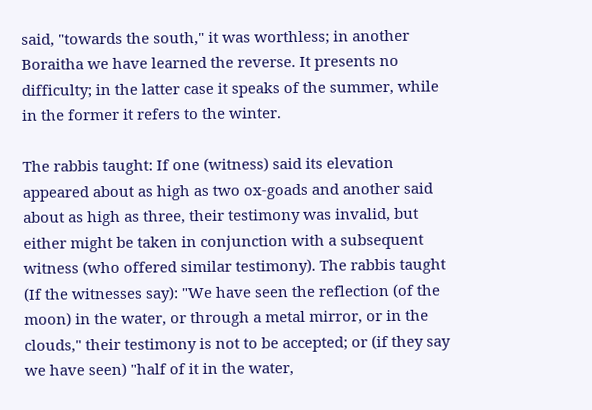said, "towards the south," it was worthless; in another Boraitha we have learned the reverse. It presents no difficulty; in the latter case it speaks of the summer, while in the former it refers to the winter.

The rabbis taught: If one (witness) said its elevation appeared about as high as two ox-goads and another said about as high as three, their testimony was invalid, but either might be taken in conjunction with a subsequent witness (who offered similar testimony). The rabbis taught (If the witnesses say): "We have seen the reflection (of the moon) in the water, or through a metal mirror, or in the clouds," their testimony is not to be accepted; or (if they say we have seen) "half of it in the water,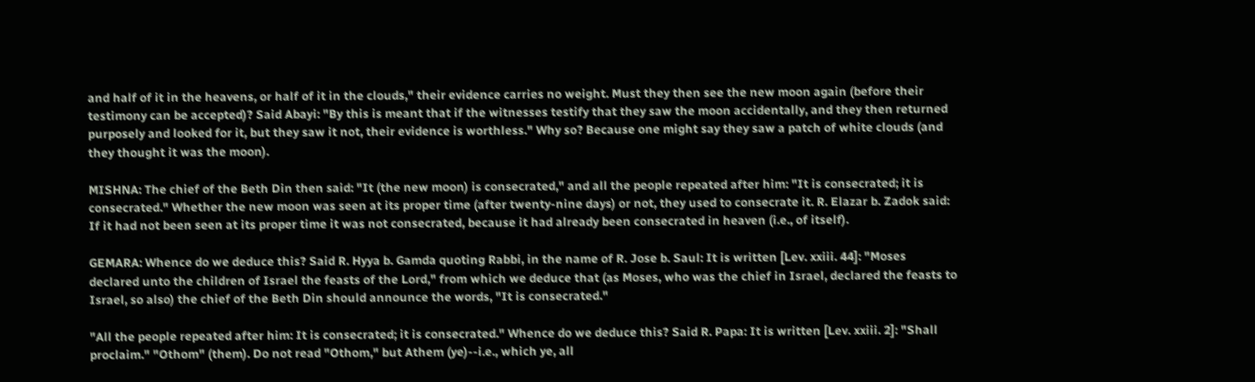and half of it in the heavens, or half of it in the clouds," their evidence carries no weight. Must they then see the new moon again (before their testimony can be accepted)? Said Abayi: "By this is meant that if the witnesses testify that they saw the moon accidentally, and they then returned purposely and looked for it, but they saw it not, their evidence is worthless." Why so? Because one might say they saw a patch of white clouds (and they thought it was the moon).

MISHNA: The chief of the Beth Din then said: "It (the new moon) is consecrated," and all the people repeated after him: "It is consecrated; it is consecrated." Whether the new moon was seen at its proper time (after twenty-nine days) or not, they used to consecrate it. R. Elazar b. Zadok said: If it had not been seen at its proper time it was not consecrated, because it had already been consecrated in heaven (i.e., of itself).

GEMARA: Whence do we deduce this? Said R. Hyya b. Gamda quoting Rabbi, in the name of R. Jose b. Saul: It is written [Lev. xxiii. 44]: "Moses declared unto the children of Israel the feasts of the Lord," from which we deduce that (as Moses, who was the chief in Israel, declared the feasts to Israel, so also) the chief of the Beth Din should announce the words, "It is consecrated."

"All the people repeated after him: It is consecrated; it is consecrated." Whence do we deduce this? Said R. Papa: It is written [Lev. xxiii. 2]: "Shall proclaim." "Othom" (them). Do not read "Othom," but Athem (ye)--i.e., which ye, all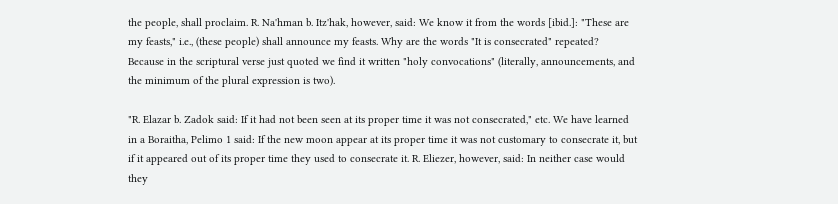the people, shall proclaim. R. Na'hman b. Itz'hak, however, said: We know it from the words [ibid.]: "These are my feasts," i.e., (these people) shall announce my feasts. Why are the words "It is consecrated" repeated? Because in the scriptural verse just quoted we find it written "holy convocations" (literally, announcements, and the minimum of the plural expression is two).

"R. Elazar b. Zadok said: If it had not been seen at its proper time it was not consecrated," etc. We have learned in a Boraitha, Pelimo 1 said: If the new moon appear at its proper time it was not customary to consecrate it, but if it appeared out of its proper time they used to consecrate it. R. Eliezer, however, said: In neither case would they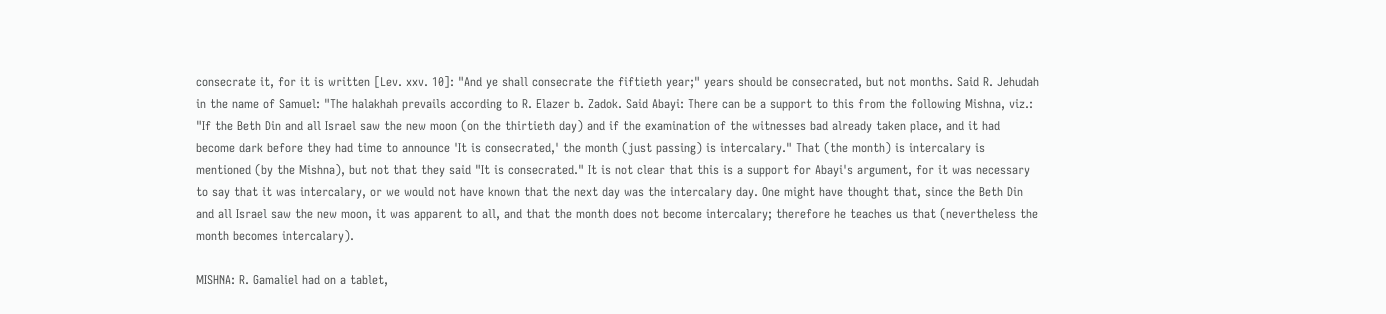consecrate it, for it is written [Lev. xxv. 10]: "And ye shall consecrate the fiftieth year;" years should be consecrated, but not months. Said R. Jehudah in the name of Samuel: "The halakhah prevails according to R. Elazer b. Zadok. Said Abayi: There can be a support to this from the following Mishna, viz.: "If the Beth Din and all Israel saw the new moon (on the thirtieth day) and if the examination of the witnesses bad already taken place, and it had become dark before they had time to announce 'It is consecrated,' the month (just passing) is intercalary." That (the month) is intercalary is mentioned (by the Mishna), but not that they said "It is consecrated." It is not clear that this is a support for Abayi's argument, for it was necessary to say that it was intercalary, or we would not have known that the next day was the intercalary day. One might have thought that, since the Beth Din and all Israel saw the new moon, it was apparent to all, and that the month does not become intercalary; therefore he teaches us that (nevertheless the month becomes intercalary).

MISHNA: R. Gamaliel had on a tablet,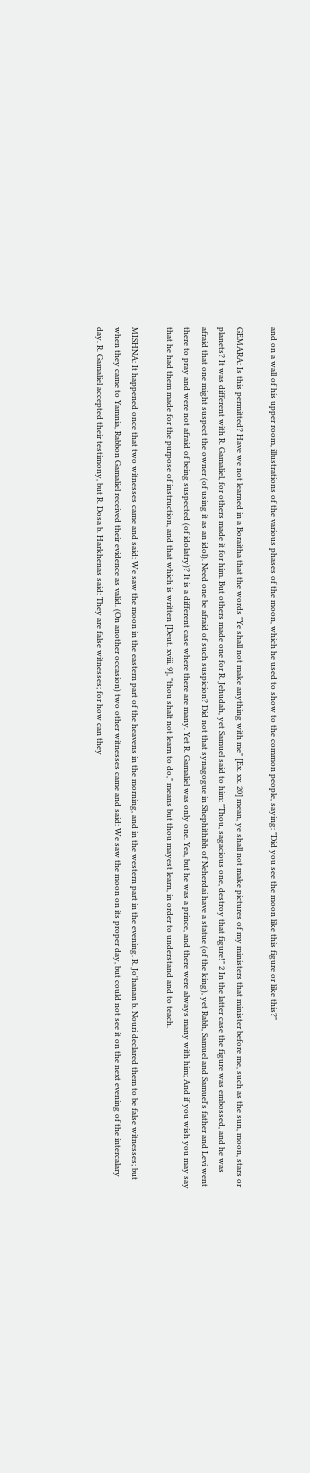and on a wall of his upper room, illustrations of the various phases of the moon, which he used to show to the common people, saying: "Did you see the moon like this figure or like this?"

GEMARA: Is this permitted? Have we not learned in a Boraitha that the words "Ye shall not make anything with me" [Ex. xx. 20] mean, ye shall not make pictures of my ministers that minister before me, such as the sun, moon, stars or planets? It was different with R. Gamaliel, for others made it for him. But others made one for R. Jehudah, yet Samuel said to him: "Thou, sagacious one, destroy that figure!" 2 In the latter case the figure was embossed, and he was afraid that one might suspect the owner (of using it as an idol). Need one be afraid of such suspicion? Did not that synagogue in Shephithibh of Neherdai have a statue (of the king), yet Rabh, Samuel and Samuel's father and Levi went there to pray and were not afraid of being suspected (of idolatry)? It is a different case where there are many. Yet R. Gamaliel was only one. Yea, but he was a prince, and there were always many with him; And if you wish you may say that he had them made for the purpose of instruction, and that which is written [Deut. xviii. 9], "thou shalt not learn to do," means but thou mayest learn, in order to understand and to teach.

MISHNA: It happened once that two witnesses came and said: We saw the moon in the eastern part of the heavens in the morning, and in the western part in the evening. R. Jo'hanan b. Nouri declared them to be false witnesses; but when they came to Yamnia, Rabbon Gamaliel received their evidence as valid. (On another occasion) two other witnesses came and said: We saw the moon on its proper day, but could not see it on the next evening of the intercalary day. R. Gamaliel accepted their testimony, but R. Dosa b. Harkhenas said: They are false witnesses; for how can they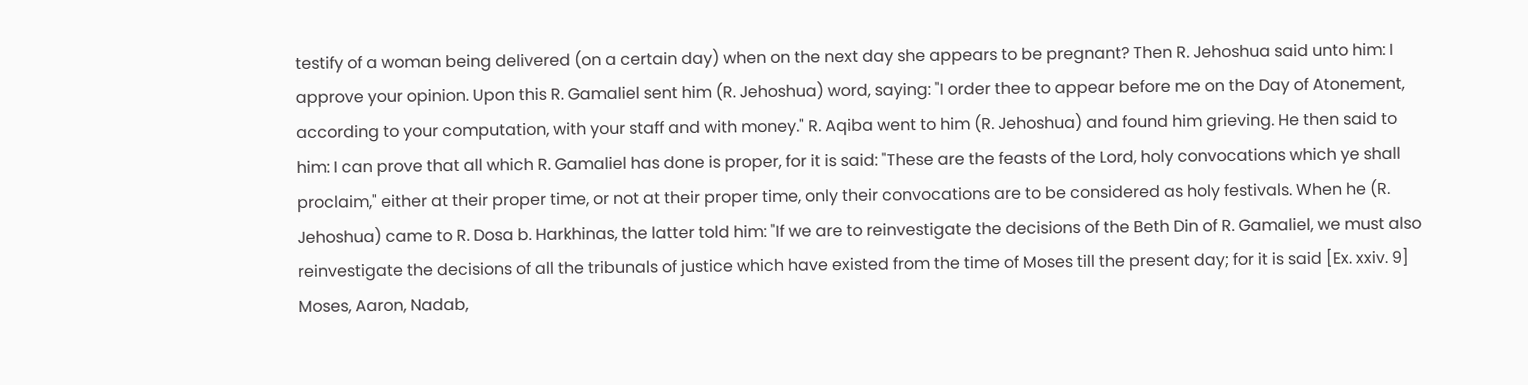testify of a woman being delivered (on a certain day) when on the next day she appears to be pregnant? Then R. Jehoshua said unto him: I approve your opinion. Upon this R. Gamaliel sent him (R. Jehoshua) word, saying: "I order thee to appear before me on the Day of Atonement, according to your computation, with your staff and with money." R. Aqiba went to him (R. Jehoshua) and found him grieving. He then said to him: I can prove that all which R. Gamaliel has done is proper, for it is said: "These are the feasts of the Lord, holy convocations which ye shall proclaim," either at their proper time, or not at their proper time, only their convocations are to be considered as holy festivals. When he (R. Jehoshua) came to R. Dosa b. Harkhinas, the latter told him: "If we are to reinvestigate the decisions of the Beth Din of R. Gamaliel, we must also reinvestigate the decisions of all the tribunals of justice which have existed from the time of Moses till the present day; for it is said [Ex. xxiv. 9] Moses, Aaron, Nadab,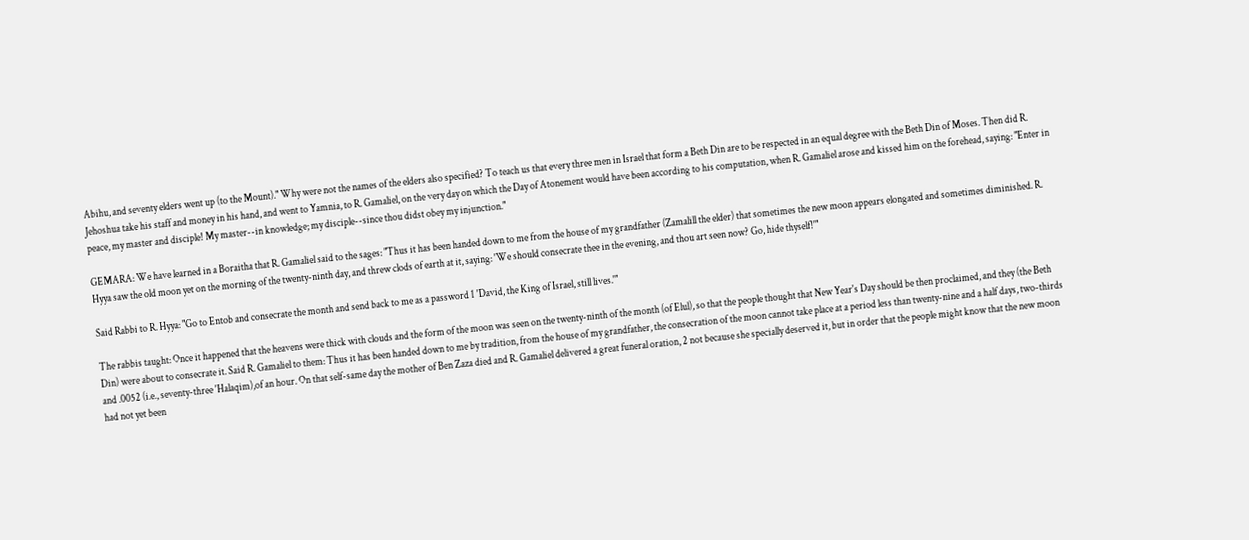Abihu, and seventy elders went up (to the Mount)." Why were not the names of the elders also specified? To teach us that every three men in Israel that form a Beth Din are to be respected in an equal degree with the Beth Din of Moses. Then did R. Jehoshua take his staff and money in his hand, and went to Yamnia, to R. Gamaliel, on the very day on which the Day of Atonement would have been according to his computation, when R. Gamaliel arose and kissed him on the forehead, saying: "Enter in peace, my master and disciple! My master--in knowledge; my disciple--since thou didst obey my injunction."

GEMARA: We have learned in a Boraitha that R. Gamaliel said to the sages: "Thus it has been handed down to me from the house of my grandfather (Zamalill the elder) that sometimes the new moon appears elongated and sometimes diminished. R. Hyya saw the old moon yet on the morning of the twenty-ninth day, and threw clods of earth at it, saying: 'We should consecrate thee in the evening, and thou art seen now? Go, hide thyself!'"

Said Rabbi to R. Hyya: "Go to Entob and consecrate the month and send back to me as a password 1 'David, the King of Israel, still lives.'"

The rabbis taught: Once it happened that the heavens were thick with clouds and the form of the moon was seen on the twenty-ninth of the month (of Elul), so that the people thought that New Year's Day should be then proclaimed, and they (the Beth Din) were about to consecrate it. Said R. Gamaliel to them: Thus it has been handed down to me by tradition, from the house of my grandfather, the consecration of the moon cannot take place at a period less than twenty-nine and a half days, two-thirds and .0052 (i.e., seventy-three 'Halaqim),of an hour. On that self-same day the mother of Ben Zaza died and R. Gamaliel delivered a great funeral oration, 2 not because she specially deserved it, but in order that the people might know that the new moon had not yet been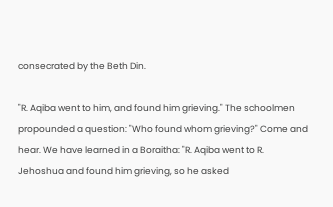consecrated by the Beth Din.

"R. Aqiba went to him, and found him grieving." The schoolmen propounded a question: "Who found whom grieving?" Come and hear. We have learned in a Boraitha: "R. Aqiba went to R. Jehoshua and found him grieving, so he asked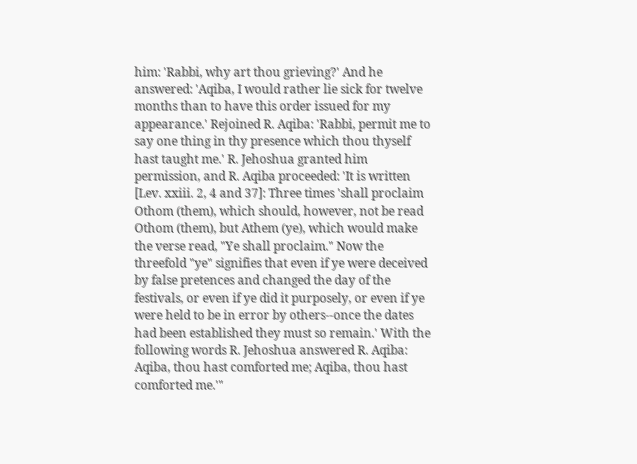him: 'Rabbi, why art thou grieving?' And he answered: 'Aqiba, I would rather lie sick for twelve months than to have this order issued for my appearance.' Rejoined R. Aqiba: 'Rabbi, permit me to say one thing in thy presence which thou thyself hast taught me.' R. Jehoshua granted him permission, and R. Aqiba proceeded: 'It is written [Lev. xxiii. 2, 4 and 37]: Three times 'shall proclaim Othom (them), which should, however, not be read Othom (them), but Athem (ye), which would make the verse read, "Ye shall proclaim." Now the threefold "ye" signifies that even if ye were deceived by false pretences and changed the day of the festivals, or even if ye did it purposely, or even if ye were held to be in error by others--once the dates had been established they must so remain.' With the following words R. Jehoshua answered R. Aqiba: Aqiba, thou hast comforted me; Aqiba, thou hast comforted me.'"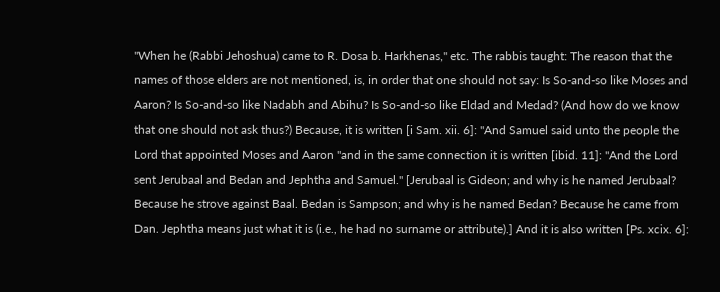"When he (Rabbi Jehoshua) came to R. Dosa b. Harkhenas," etc. The rabbis taught: The reason that the names of those elders are not mentioned, is, in order that one should not say: Is So-and-so like Moses and Aaron? Is So-and-so like Nadabh and Abihu? Is So-and-so like Eldad and Medad? (And how do we know that one should not ask thus?) Because, it is written [i Sam. xii. 6]: "And Samuel said unto the people the Lord that appointed Moses and Aaron "and in the same connection it is written [ibid. 11]: "And the Lord sent Jerubaal and Bedan and Jephtha and Samuel." [Jerubaal is Gideon; and why is he named Jerubaal? Because he strove against Baal. Bedan is Sampson; and why is he named Bedan? Because he came from Dan. Jephtha means just what it is (i.e., he had no surname or attribute).] And it is also written [Ps. xcix. 6]: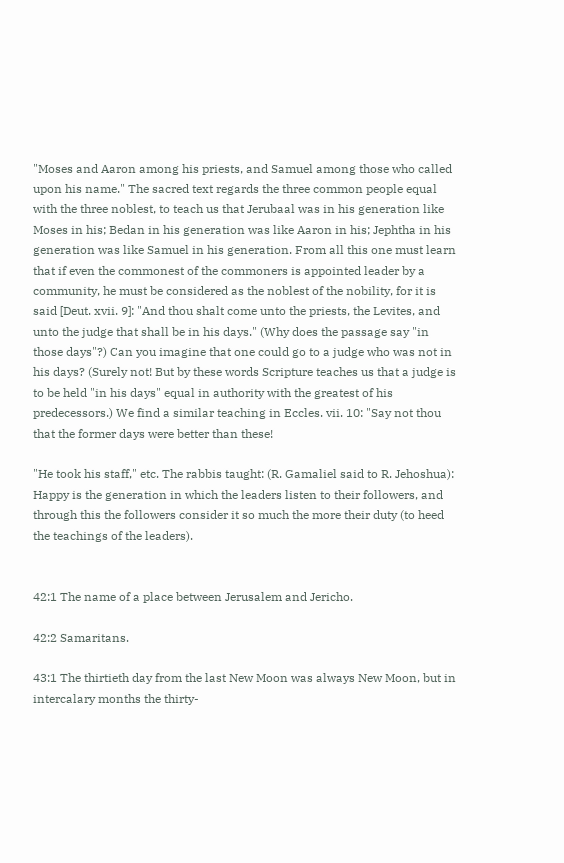"Moses and Aaron among his priests, and Samuel among those who called upon his name." The sacred text regards the three common people equal with the three noblest, to teach us that Jerubaal was in his generation like Moses in his; Bedan in his generation was like Aaron in his; Jephtha in his generation was like Samuel in his generation. From all this one must learn that if even the commonest of the commoners is appointed leader by a community, he must be considered as the noblest of the nobility, for it is said [Deut. xvii. 9]: "And thou shalt come unto the priests, the Levites, and unto the judge that shall be in his days." (Why does the passage say "in those days"?) Can you imagine that one could go to a judge who was not in his days? (Surely not! But by these words Scripture teaches us that a judge is to be held "in his days" equal in authority with the greatest of his predecessors.) We find a similar teaching in Eccles. vii. 10: "Say not thou that the former days were better than these!

"He took his staff," etc. The rabbis taught: (R. Gamaliel said to R. Jehoshua): Happy is the generation in which the leaders listen to their followers, and through this the followers consider it so much the more their duty (to heed the teachings of the leaders).


42:1 The name of a place between Jerusalem and Jericho.

42:2 Samaritans.

43:1 The thirtieth day from the last New Moon was always New Moon, but in intercalary months the thirty-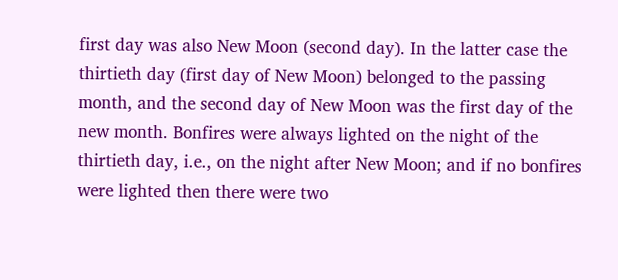first day was also New Moon (second day). In the latter case the thirtieth day (first day of New Moon) belonged to the passing month, and the second day of New Moon was the first day of the new month. Bonfires were always lighted on the night of the thirtieth day, i.e., on the night after New Moon; and if no bonfires were lighted then there were two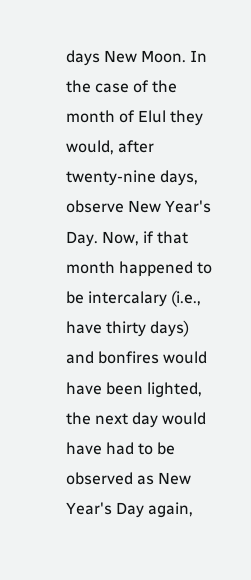days New Moon. In the case of the month of Elul they would, after twenty-nine days, observe New Year's Day. Now, if that month happened to be intercalary (i.e., have thirty days) and bonfires would have been lighted, the next day would have had to be observed as New Year's Day again,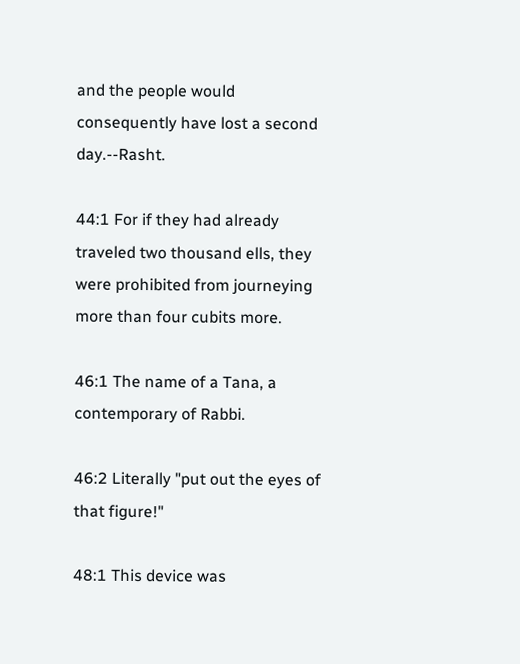and the people would consequently have lost a second day.--Rasht.

44:1 For if they had already traveled two thousand ells, they were prohibited from journeying more than four cubits more.

46:1 The name of a Tana, a contemporary of Rabbi.

46:2 Literally "put out the eyes of that figure!"

48:1 This device was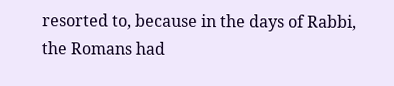resorted to, because in the days of Rabbi, the Romans had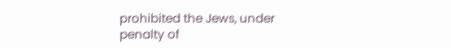prohibited the Jews, under penalty of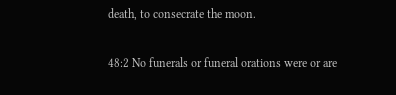death, to consecrate the moon.

48:2 No funerals or funeral orations were or are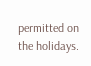permitted on the holidays.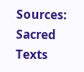Sources: Sacred Texts